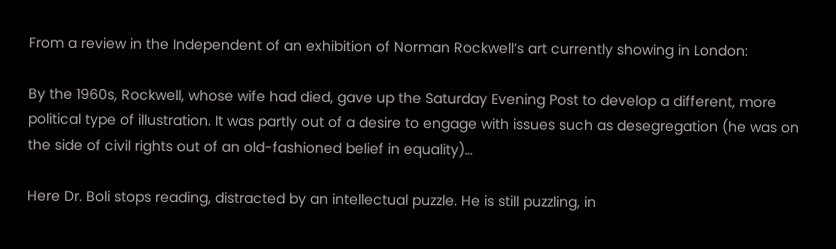From a review in the Independent of an exhibition of Norman Rockwell’s art currently showing in London:

By the 1960s, Rockwell, whose wife had died, gave up the Saturday Evening Post to develop a different, more political type of illustration. It was partly out of a desire to engage with issues such as desegregation (he was on the side of civil rights out of an old-fashioned belief in equality)…

Here Dr. Boli stops reading, distracted by an intellectual puzzle. He is still puzzling, in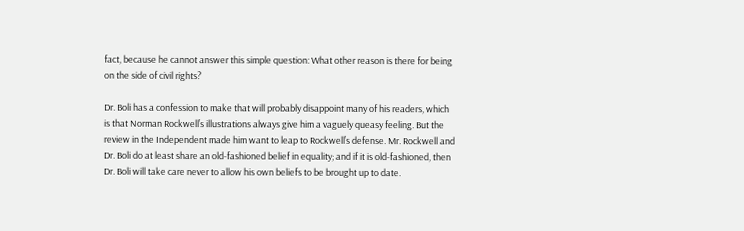fact, because he cannot answer this simple question: What other reason is there for being on the side of civil rights?

Dr. Boli has a confession to make that will probably disappoint many of his readers, which is that Norman Rockwell’s illustrations always give him a vaguely queasy feeling. But the review in the Independent made him want to leap to Rockwell’s defense. Mr. Rockwell and Dr. Boli do at least share an old-fashioned belief in equality; and if it is old-fashioned, then Dr. Boli will take care never to allow his own beliefs to be brought up to date.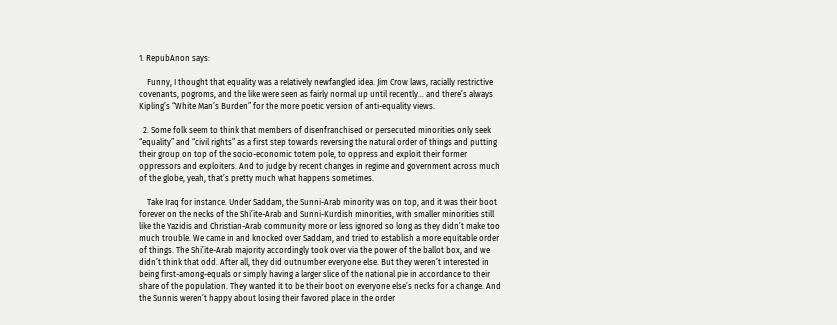1. RepubAnon says:

    Funny, I thought that equality was a relatively newfangled idea. Jim Crow laws, racially restrictive covenants, pogroms, and the like were seen as fairly normal up until recently… and there’s always Kipling’s “White Man’s Burden” for the more poetic version of anti-equality views.

  2. Some folk seem to think that members of disenfranchised or persecuted minorities only seek “equality” and “civil rights” as a first step towards reversing the natural order of things and putting their group on top of the socio-economic totem pole, to oppress and exploit their former oppressors and exploiters. And to judge by recent changes in regime and government across much of the globe, yeah, that’s pretty much what happens sometimes.

    Take Iraq for instance. Under Saddam, the Sunni-Arab minority was on top, and it was their boot forever on the necks of the Shi’ite-Arab and Sunni-Kurdish minorities, with smaller minorities still like the Yazidis and Christian-Arab community more or less ignored so long as they didn’t make too much trouble. We came in and knocked over Saddam, and tried to establish a more equitable order of things. The Shi’ite-Arab majority accordingly took over via the power of the ballot box, and we didn’t think that odd. After all, they did outnumber everyone else. But they weren’t interested in being first-among-equals or simply having a larger slice of the national pie in accordance to their share of the population. They wanted it to be their boot on everyone else’s necks for a change. And the Sunnis weren’t happy about losing their favored place in the order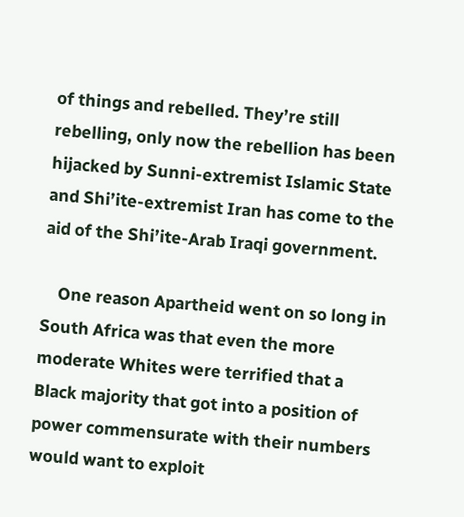of things and rebelled. They’re still rebelling, only now the rebellion has been hijacked by Sunni-extremist Islamic State and Shi’ite-extremist Iran has come to the aid of the Shi’ite-Arab Iraqi government.

    One reason Apartheid went on so long in South Africa was that even the more moderate Whites were terrified that a Black majority that got into a position of power commensurate with their numbers would want to exploit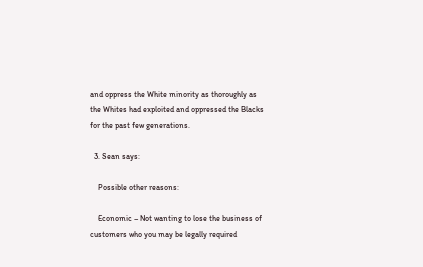and oppress the White minority as thoroughly as the Whites had exploited and oppressed the Blacks for the past few generations.

  3. Sean says:

    Possible other reasons:

    Economic – Not wanting to lose the business of customers who you may be legally required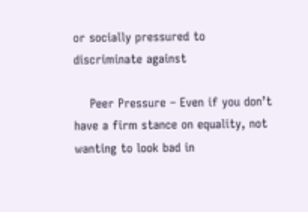or socially pressured to discriminate against

    Peer Pressure – Even if you don’t have a firm stance on equality, not wanting to look bad in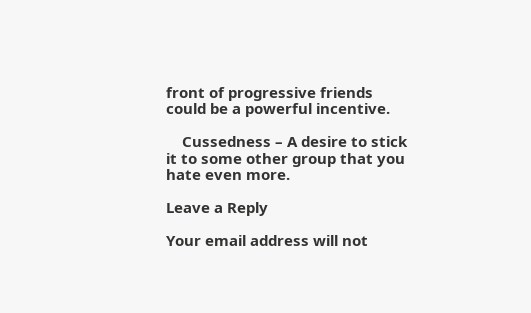front of progressive friends could be a powerful incentive.

    Cussedness – A desire to stick it to some other group that you hate even more.

Leave a Reply

Your email address will not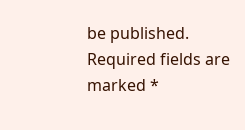be published. Required fields are marked *